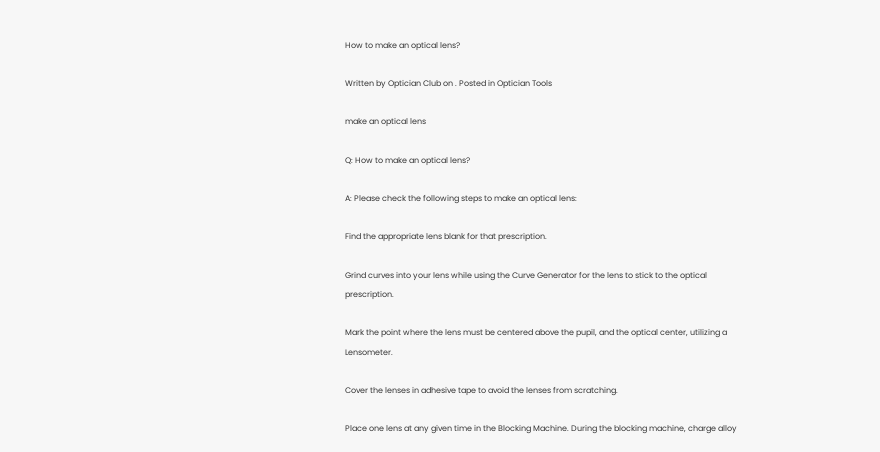How to make an optical lens?

Written by Optician Club on . Posted in Optician Tools

make an optical lens

Q: How to make an optical lens?

A: Please check the following steps to make an optical lens:

Find the appropriate lens blank for that prescription.

Grind curves into your lens while using the Curve Generator for the lens to stick to the optical prescription.

Mark the point where the lens must be centered above the pupil, and the optical center, utilizing a Lensometer.

Cover the lenses in adhesive tape to avoid the lenses from scratching.

Place one lens at any given time in the Blocking Machine. During the blocking machine, charge alloy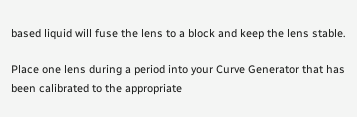based liquid will fuse the lens to a block and keep the lens stable.

Place one lens during a period into your Curve Generator that has been calibrated to the appropriate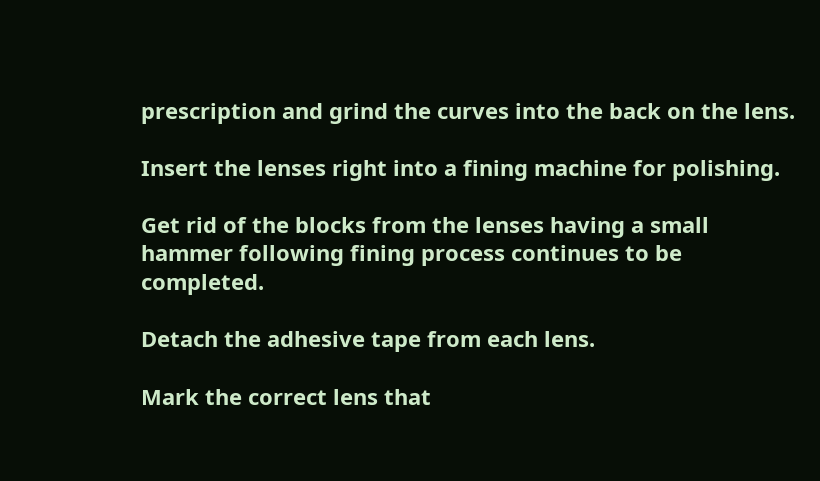prescription and grind the curves into the back on the lens.

Insert the lenses right into a fining machine for polishing.

Get rid of the blocks from the lenses having a small hammer following fining process continues to be completed.

Detach the adhesive tape from each lens.

Mark the correct lens that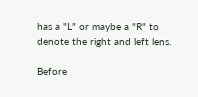has a "L" or maybe a "R" to denote the right and left lens.

Before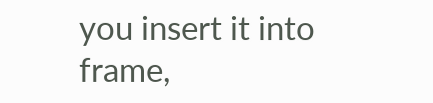you insert it into frame,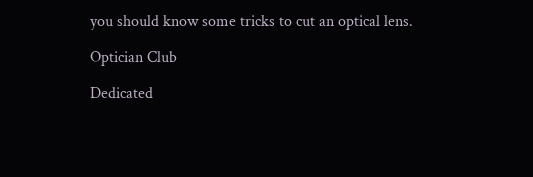you should know some tricks to cut an optical lens.

Optician Club

Dedicated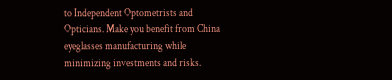to Independent Optometrists and Opticians. Make you benefit from China eyeglasses manufacturing while minimizing investments and risks.